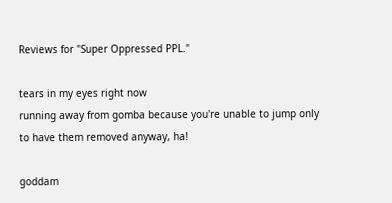Reviews for "Super Oppressed PPL."

tears in my eyes right now
running away from gomba because you're unable to jump only to have them removed anyway, ha!

goddam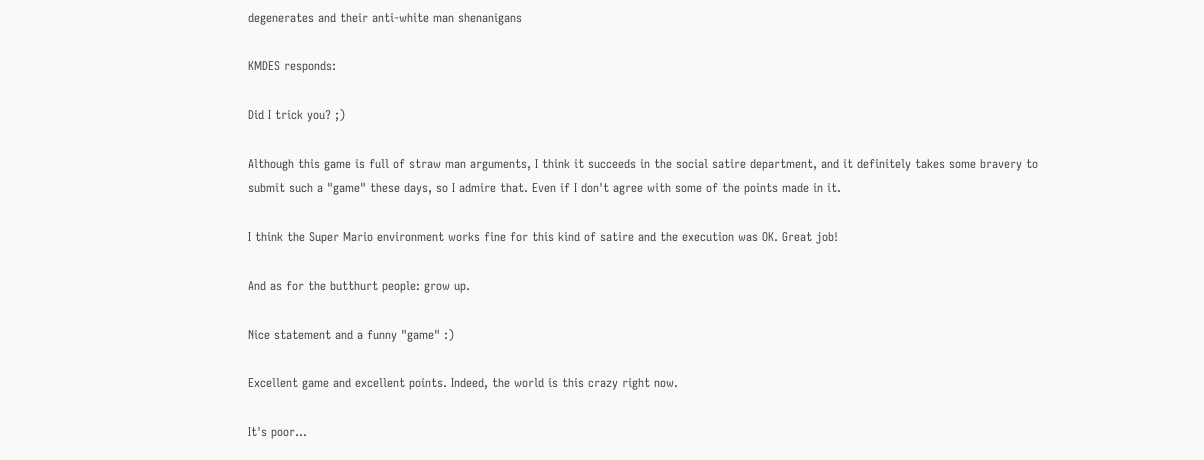degenerates and their anti-white man shenanigans

KMDES responds:

Did I trick you? ;)

Although this game is full of straw man arguments, I think it succeeds in the social satire department, and it definitely takes some bravery to submit such a "game" these days, so I admire that. Even if I don't agree with some of the points made in it.

I think the Super Mario environment works fine for this kind of satire and the execution was OK. Great job!

And as for the butthurt people: grow up.

Nice statement and a funny "game" :)

Excellent game and excellent points. Indeed, the world is this crazy right now.

It's poor...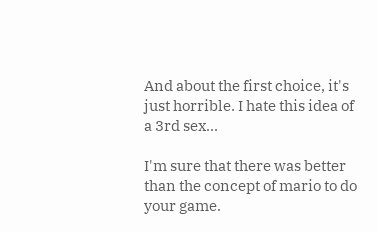And about the first choice, it's just horrible. I hate this idea of a 3rd sex...

I'm sure that there was better than the concept of mario to do your game.